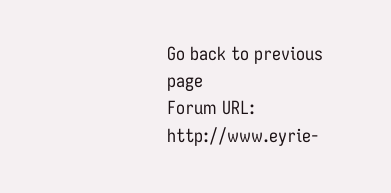Go back to previous page
Forum URL: http://www.eyrie-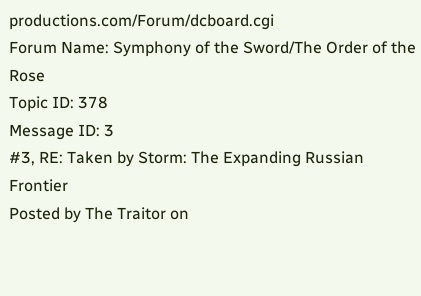productions.com/Forum/dcboard.cgi
Forum Name: Symphony of the Sword/The Order of the Rose
Topic ID: 378
Message ID: 3
#3, RE: Taken by Storm: The Expanding Russian Frontier
Posted by The Traitor on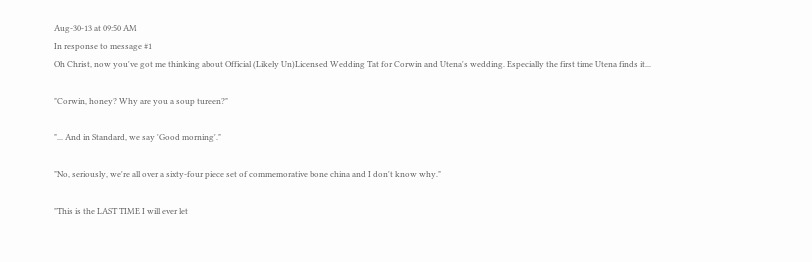Aug-30-13 at 09:50 AM
In response to message #1
Oh Christ, now you've got me thinking about Official (Likely Un)Licensed Wedding Tat for Corwin and Utena's wedding. Especially the first time Utena finds it...

"Corwin, honey? Why are you a soup tureen?"

"... And in Standard, we say 'Good morning'."

"No, seriously, we're all over a sixty-four piece set of commemorative bone china and I don't know why."

"This is the LAST TIME I will ever let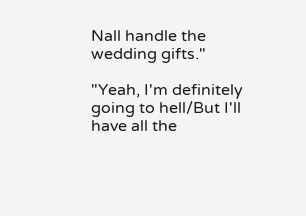Nall handle the wedding gifts."

"Yeah, I'm definitely going to hell/But I'll have all the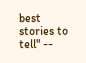best stories to tell" --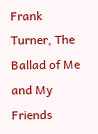Frank Turner, The Ballad of Me and My Friends